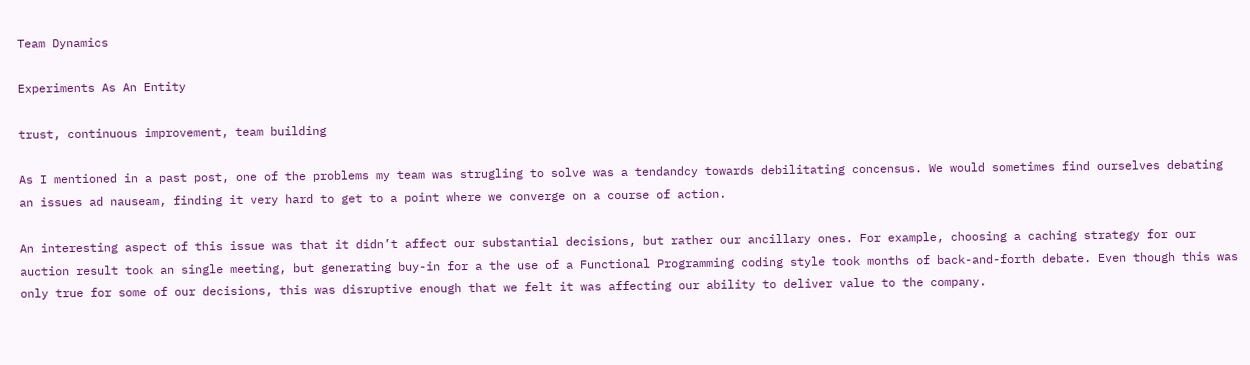Team Dynamics

Experiments As An Entity

trust, continuous improvement, team building

As I mentioned in a past post, one of the problems my team was strugling to solve was a tendandcy towards debilitating concensus. We would sometimes find ourselves debating an issues ad nauseam, finding it very hard to get to a point where we converge on a course of action.

An interesting aspect of this issue was that it didn’t affect our substantial decisions, but rather our ancillary ones. For example, choosing a caching strategy for our auction result took an single meeting, but generating buy-in for a the use of a Functional Programming coding style took months of back-and-forth debate. Even though this was only true for some of our decisions, this was disruptive enough that we felt it was affecting our ability to deliver value to the company.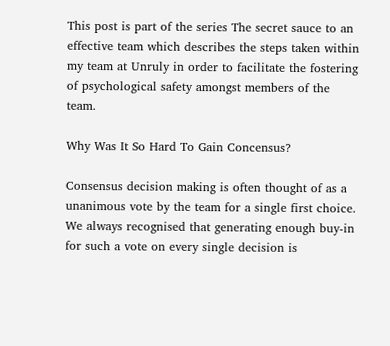This post is part of the series The secret sauce to an effective team which describes the steps taken within my team at Unruly in order to facilitate the fostering of psychological safety amongst members of the team.

Why Was It So Hard To Gain Concensus?

Consensus decision making is often thought of as a unanimous vote by the team for a single first choice. We always recognised that generating enough buy-in for such a vote on every single decision is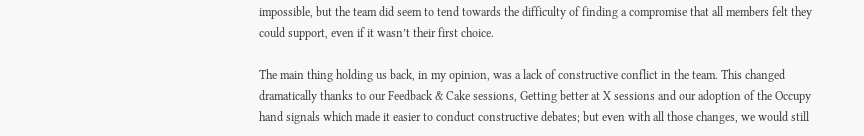impossible, but the team did seem to tend towards the difficulty of finding a compromise that all members felt they could support, even if it wasn’t their first choice.

The main thing holding us back, in my opinion, was a lack of constructive conflict in the team. This changed dramatically thanks to our Feedback & Cake sessions, Getting better at X sessions and our adoption of the Occupy hand signals which made it easier to conduct constructive debates; but even with all those changes, we would still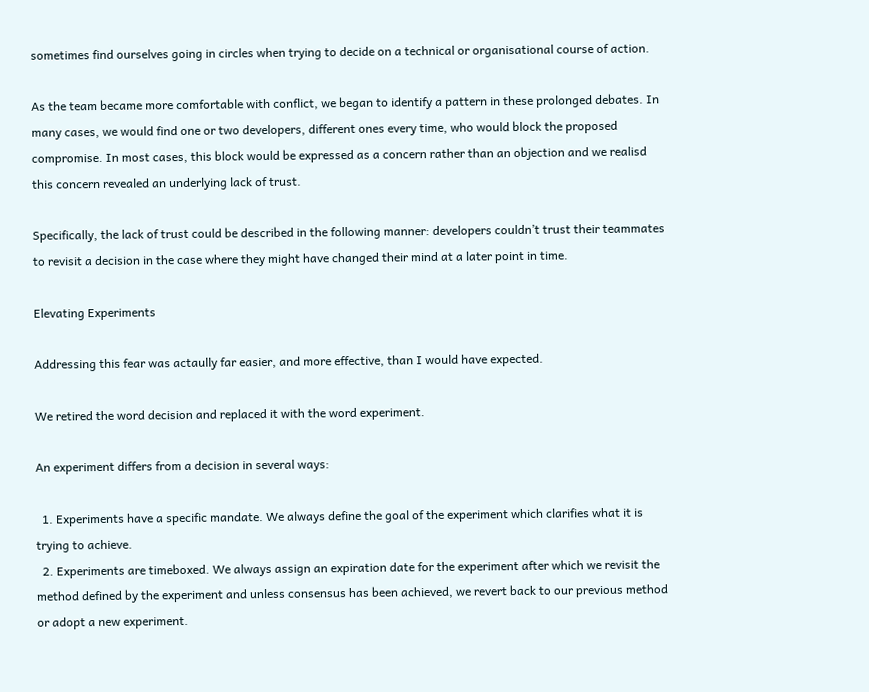sometimes find ourselves going in circles when trying to decide on a technical or organisational course of action.

As the team became more comfortable with conflict, we began to identify a pattern in these prolonged debates. In many cases, we would find one or two developers, different ones every time, who would block the proposed compromise. In most cases, this block would be expressed as a concern rather than an objection and we realisd this concern revealed an underlying lack of trust.

Specifically, the lack of trust could be described in the following manner: developers couldn’t trust their teammates to revisit a decision in the case where they might have changed their mind at a later point in time.

Elevating Experiments

Addressing this fear was actaully far easier, and more effective, than I would have expected.

We retired the word decision and replaced it with the word experiment.

An experiment differs from a decision in several ways:

  1. Experiments have a specific mandate. We always define the goal of the experiment which clarifies what it is trying to achieve.
  2. Experiments are timeboxed. We always assign an expiration date for the experiment after which we revisit the method defined by the experiment and unless consensus has been achieved, we revert back to our previous method or adopt a new experiment.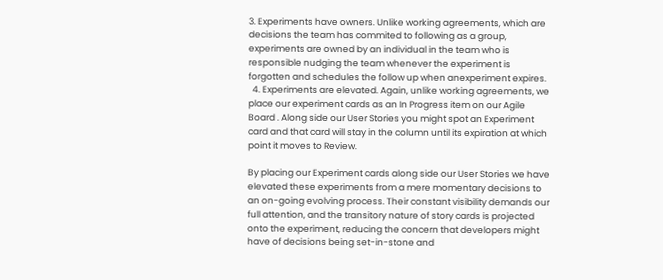3. Experiments have owners. Unlike working agreements, which are decisions the team has commited to following as a group, experiments are owned by an individual in the team who is responsible nudging the team whenever the experiment is forgotten and schedules the follow up when anexperiment expires.
  4. Experiments are elevated. Again, unlike working agreements, we place our experiment cards as an In Progress item on our Agile Board . Along side our User Stories you might spot an Experiment card and that card will stay in the column until its expiration at which point it moves to Review.

By placing our Experiment cards along side our User Stories we have elevated these experiments from a mere momentary decisions to an on-going evolving process. Their constant visibility demands our full attention, and the transitory nature of story cards is projected onto the experiment, reducing the concern that developers might have of decisions being set-in-stone and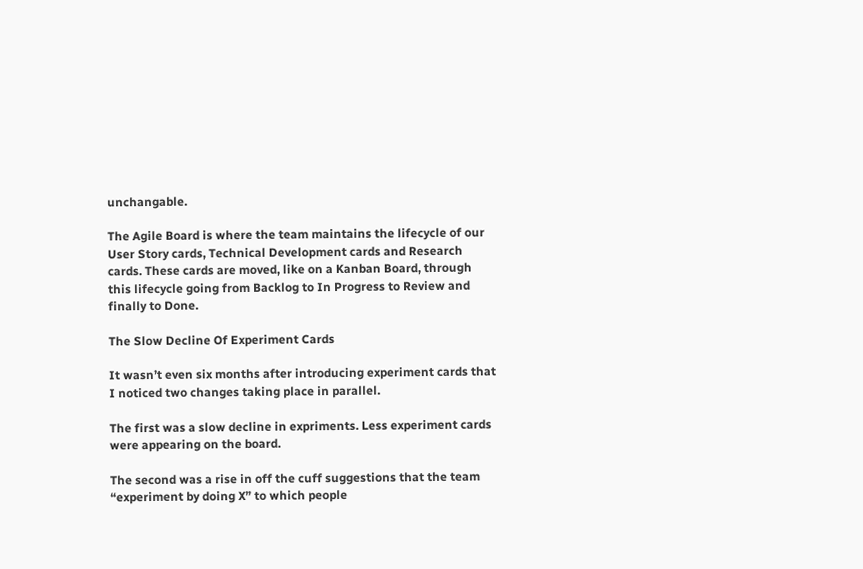unchangable.

The Agile Board is where the team maintains the lifecycle of our User Story cards, Technical Development cards and Research cards. These cards are moved, like on a Kanban Board, through this lifecycle going from Backlog to In Progress to Review and finally to Done.

The Slow Decline Of Experiment Cards

It wasn’t even six months after introducing experiment cards that I noticed two changes taking place in parallel.

The first was a slow decline in expriments. Less experiment cards were appearing on the board.

The second was a rise in off the cuff suggestions that the team “experiment by doing X” to which people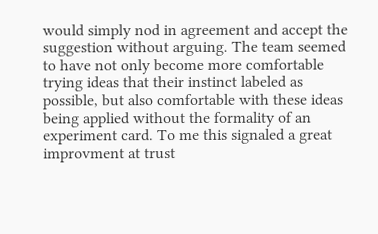would simply nod in agreement and accept the suggestion without arguing. The team seemed to have not only become more comfortable trying ideas that their instinct labeled as possible, but also comfortable with these ideas being applied without the formality of an experiment card. To me this signaled a great improvment at trust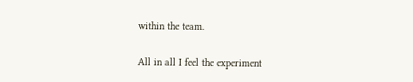within the team.

All in all I feel the experiment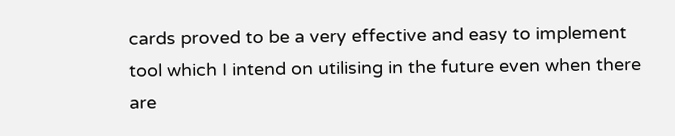cards proved to be a very effective and easy to implement tool which I intend on utilising in the future even when there are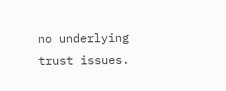no underlying trust issues.